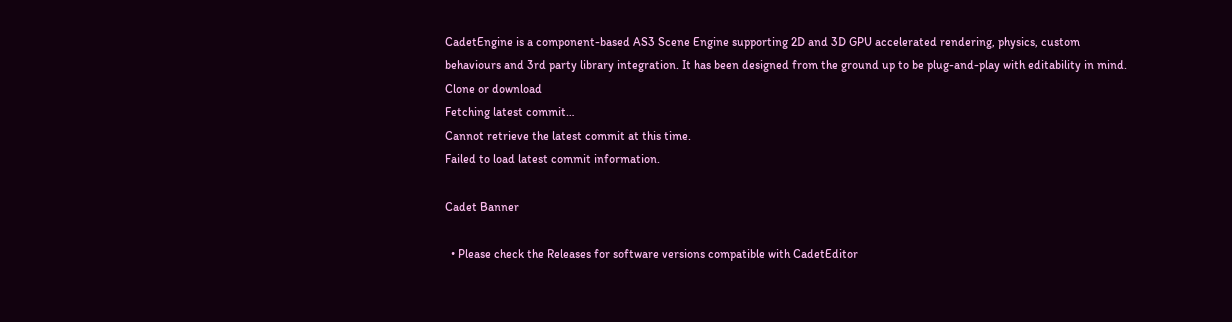CadetEngine is a component-based AS3 Scene Engine supporting 2D and 3D GPU accelerated rendering, physics, custom behaviours and 3rd party library integration. It has been designed from the ground up to be plug-and-play with editability in mind.
Clone or download
Fetching latest commit…
Cannot retrieve the latest commit at this time.
Failed to load latest commit information.

Cadet Banner

  • Please check the Releases for software versions compatible with CadetEditor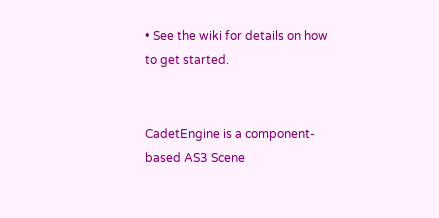• See the wiki for details on how to get started.


CadetEngine is a component-based AS3 Scene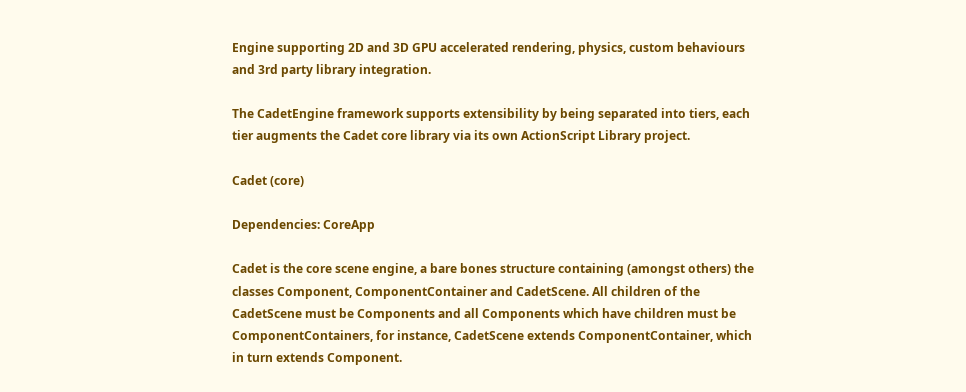Engine supporting 2D and 3D GPU accelerated rendering, physics, custom behaviours and 3rd party library integration.

The CadetEngine framework supports extensibility by being separated into tiers, each tier augments the Cadet core library via its own ActionScript Library project.

Cadet (core)

Dependencies: CoreApp

Cadet is the core scene engine, a bare bones structure containing (amongst others) the classes Component, ComponentContainer and CadetScene. All children of the CadetScene must be Components and all Components which have children must be ComponentContainers, for instance, CadetScene extends ComponentContainer, which in turn extends Component.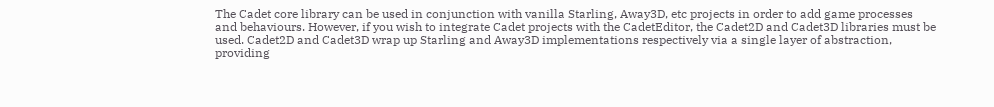The Cadet core library can be used in conjunction with vanilla Starling, Away3D, etc projects in order to add game processes and behaviours. However, if you wish to integrate Cadet projects with the CadetEditor, the Cadet2D and Cadet3D libraries must be used. Cadet2D and Cadet3D wrap up Starling and Away3D implementations respectively via a single layer of abstraction, providing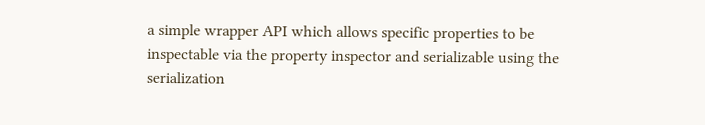a simple wrapper API which allows specific properties to be inspectable via the property inspector and serializable using the serialization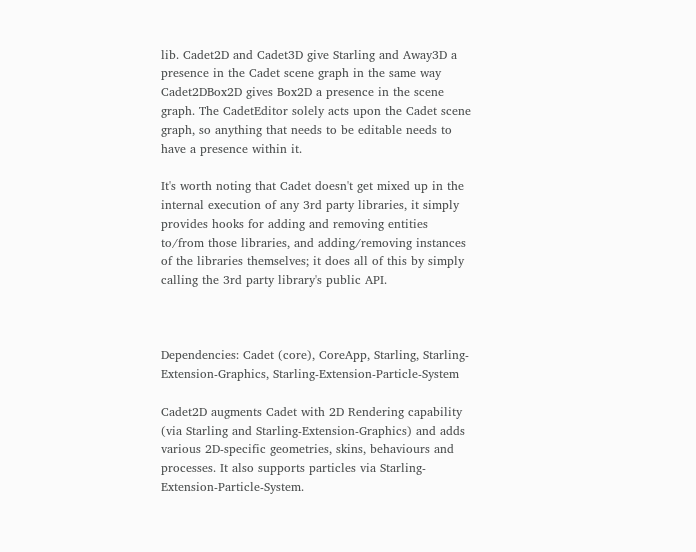lib. Cadet2D and Cadet3D give Starling and Away3D a presence in the Cadet scene graph in the same way Cadet2DBox2D gives Box2D a presence in the scene graph. The CadetEditor solely acts upon the Cadet scene graph, so anything that needs to be editable needs to have a presence within it.

It's worth noting that Cadet doesn't get mixed up in the internal execution of any 3rd party libraries, it simply provides hooks for adding and removing entities to/from those libraries, and adding/removing instances of the libraries themselves; it does all of this by simply calling the 3rd party library's public API.



Dependencies: Cadet (core), CoreApp, Starling, Starling-Extension-Graphics, Starling-Extension-Particle-System

Cadet2D augments Cadet with 2D Rendering capability (via Starling and Starling-Extension-Graphics) and adds various 2D-specific geometries, skins, behaviours and processes. It also supports particles via Starling-Extension-Particle-System.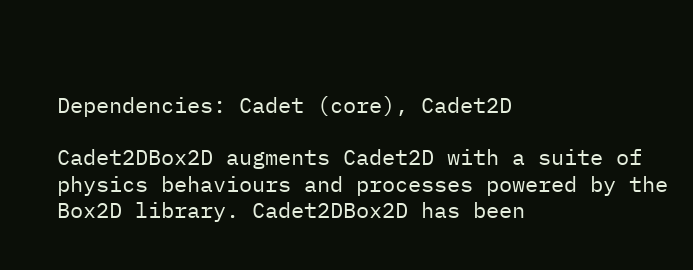Dependencies: Cadet (core), Cadet2D

Cadet2DBox2D augments Cadet2D with a suite of physics behaviours and processes powered by the Box2D library. Cadet2DBox2D has been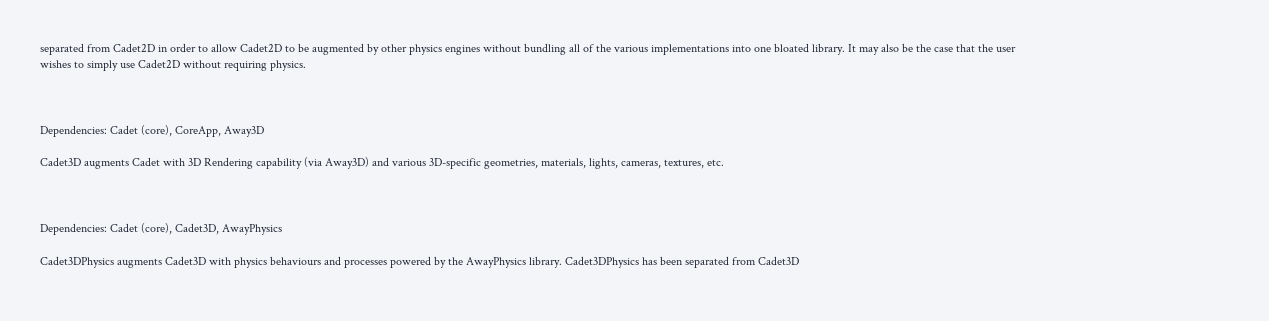separated from Cadet2D in order to allow Cadet2D to be augmented by other physics engines without bundling all of the various implementations into one bloated library. It may also be the case that the user wishes to simply use Cadet2D without requiring physics.



Dependencies: Cadet (core), CoreApp, Away3D

Cadet3D augments Cadet with 3D Rendering capability (via Away3D) and various 3D-specific geometries, materials, lights, cameras, textures, etc.



Dependencies: Cadet (core), Cadet3D, AwayPhysics

Cadet3DPhysics augments Cadet3D with physics behaviours and processes powered by the AwayPhysics library. Cadet3DPhysics has been separated from Cadet3D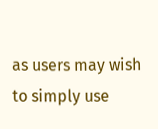as users may wish to simply use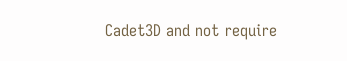Cadet3D and not require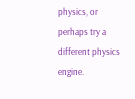physics, or perhaps try a different physics engine.